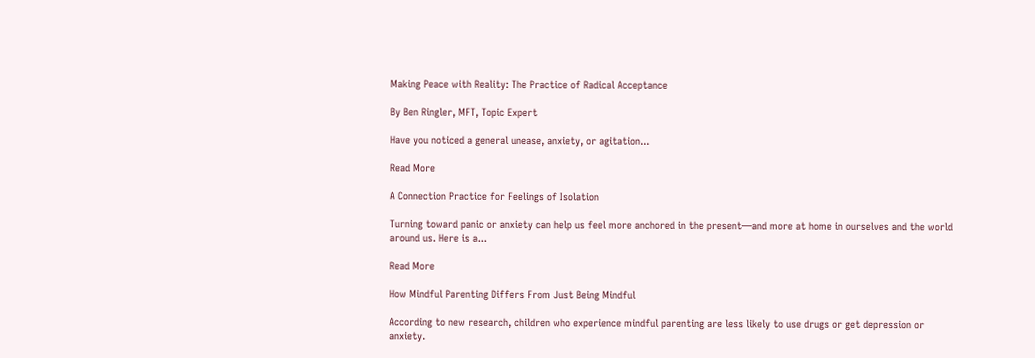Making Peace with Reality: The Practice of Radical Acceptance

By Ben Ringler, MFT, Topic Expert

Have you noticed a general unease, anxiety, or agitation...

Read More

A Connection Practice for Feelings of Isolation

Turning toward panic or anxiety can help us feel more anchored in the present—and more at home in ourselves and the world around us. Here is a...

Read More

How Mindful Parenting Differs From Just Being Mindful

According to new research, children who experience mindful parenting are less likely to use drugs or get depression or anxiety.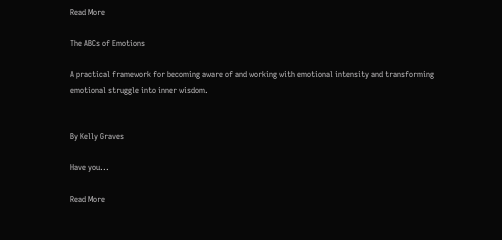Read More

The ABCs of Emotions

A practical framework for becoming aware of and working with emotional intensity and transforming emotional struggle into inner wisdom.


By Kelly Graves

Have you...

Read More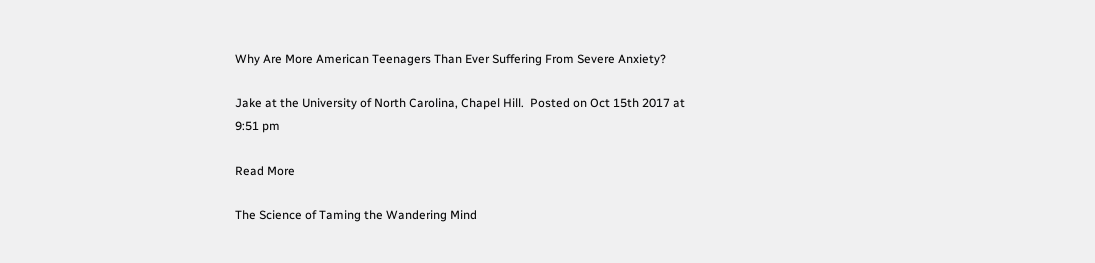Why Are More American Teenagers Than Ever Suffering From Severe Anxiety?

Jake at the University of North Carolina, Chapel Hill.  Posted on Oct 15th 2017 at 9:51 pm

Read More

The Science of Taming the Wandering Mind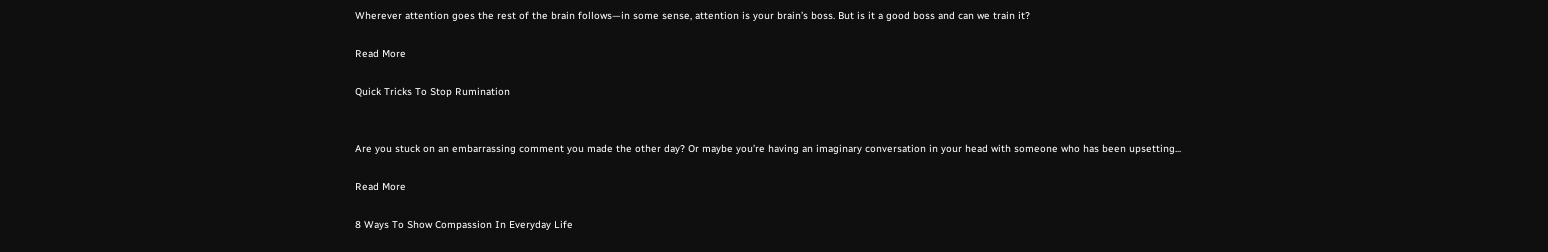Wherever attention goes the rest of the brain follows—in some sense, attention is your brain’s boss. But is it a good boss and can we train it?

Read More

Quick Tricks To Stop Rumination


Are you stuck on an embarrassing comment you made the other day? Or maybe you’re having an imaginary conversation in your head with someone who has been upsetting...

Read More

8 Ways To Show Compassion In Everyday Life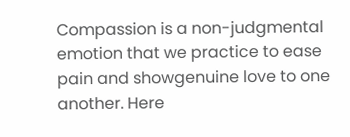Compassion is a non-judgmental emotion that we practice to ease pain and showgenuine love to one another. Here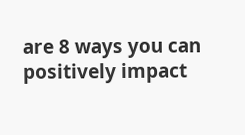are 8 ways you can positively impact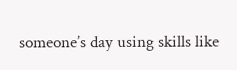someone’s day using skills like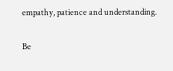empathy, patience and understanding.

Be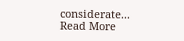considerate...
Read More